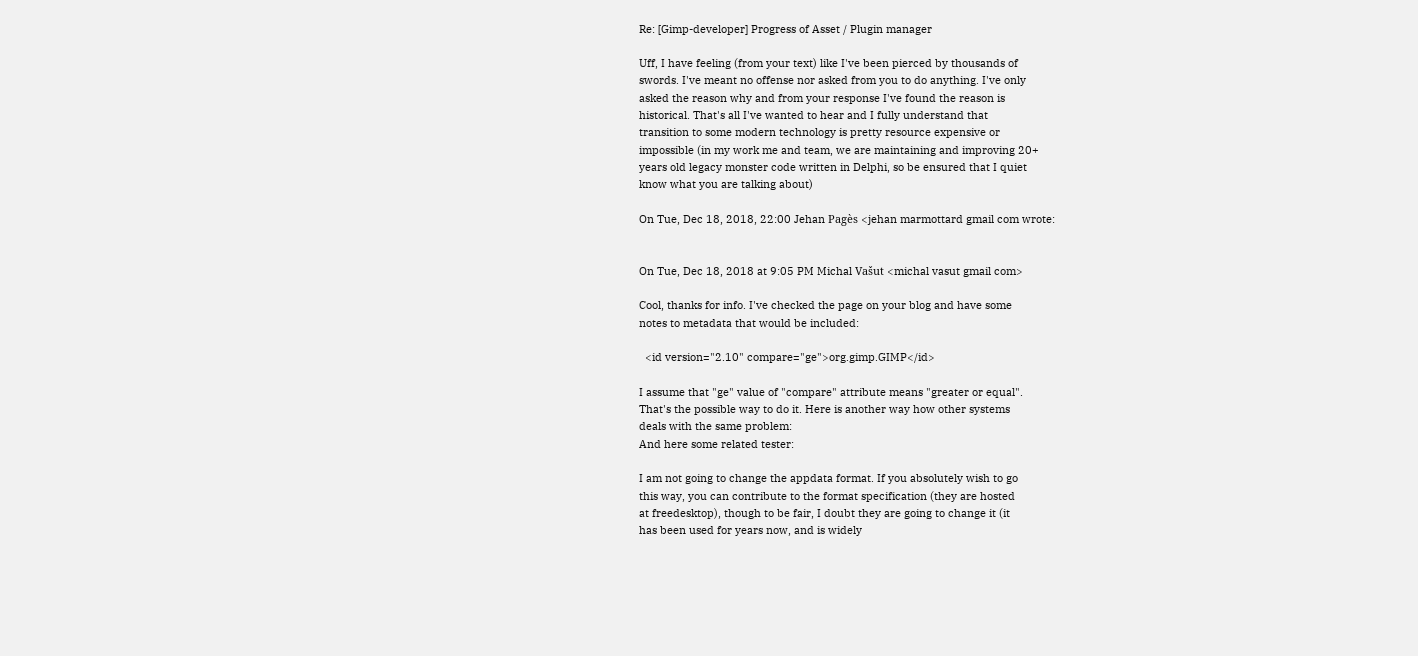Re: [Gimp-developer] Progress of Asset / Plugin manager

Uff, I have feeling (from your text) like I've been pierced by thousands of
swords. I've meant no offense nor asked from you to do anything. I've only
asked the reason why and from your response I've found the reason is
historical. That's all I've wanted to hear and I fully understand that
transition to some modern technology is pretty resource expensive or
impossible (in my work me and team, we are maintaining and improving 20+
years old legacy monster code written in Delphi, so be ensured that I quiet
know what you are talking about)

On Tue, Dec 18, 2018, 22:00 Jehan Pagès <jehan marmottard gmail com wrote:


On Tue, Dec 18, 2018 at 9:05 PM Michal Vašut <michal vasut gmail com>

Cool, thanks for info. I've checked the page on your blog and have some
notes to metadata that would be included:

  <id version="2.10" compare="ge">org.gimp.GIMP</id>

I assume that "ge" value of "compare" attribute means "greater or equal".
That's the possible way to do it. Here is another way how other systems
deals with the same problem:
And here some related tester:

I am not going to change the appdata format. If you absolutely wish to go
this way, you can contribute to the format specification (they are hosted
at freedesktop), though to be fair, I doubt they are going to change it (it
has been used for years now, and is widely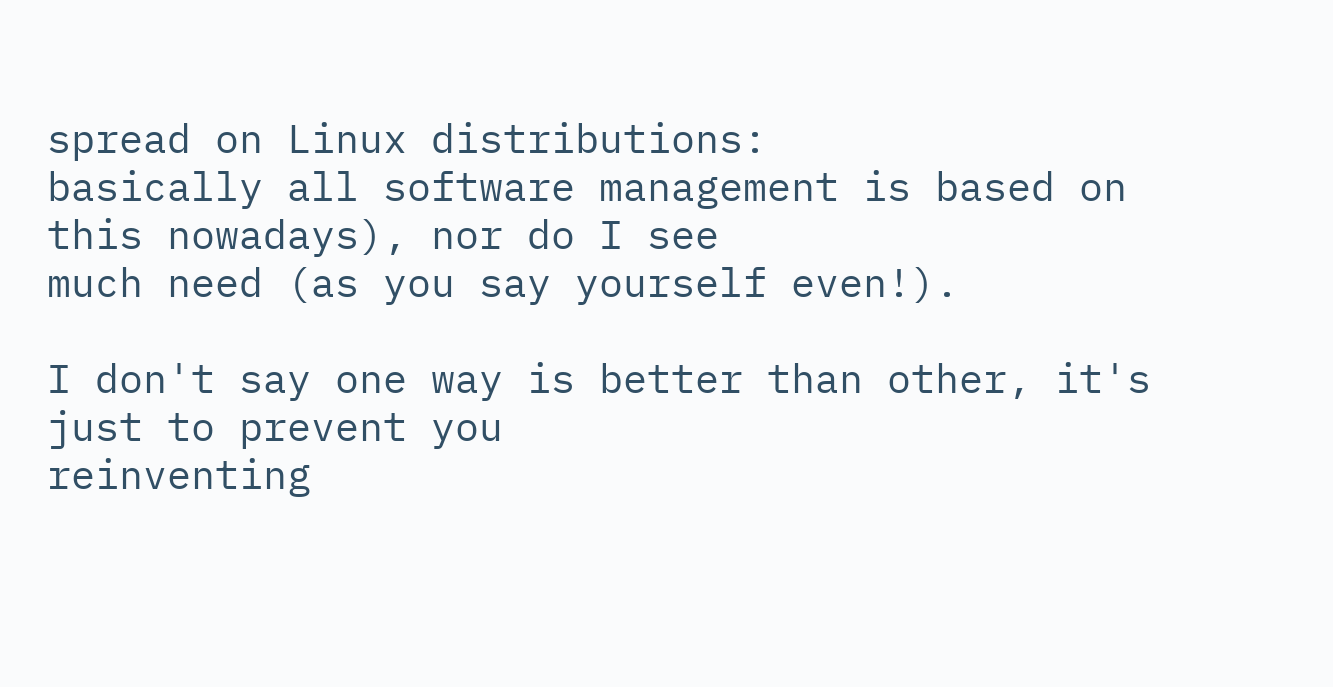spread on Linux distributions:
basically all software management is based on this nowadays), nor do I see
much need (as you say yourself even!).

I don't say one way is better than other, it's just to prevent you
reinventing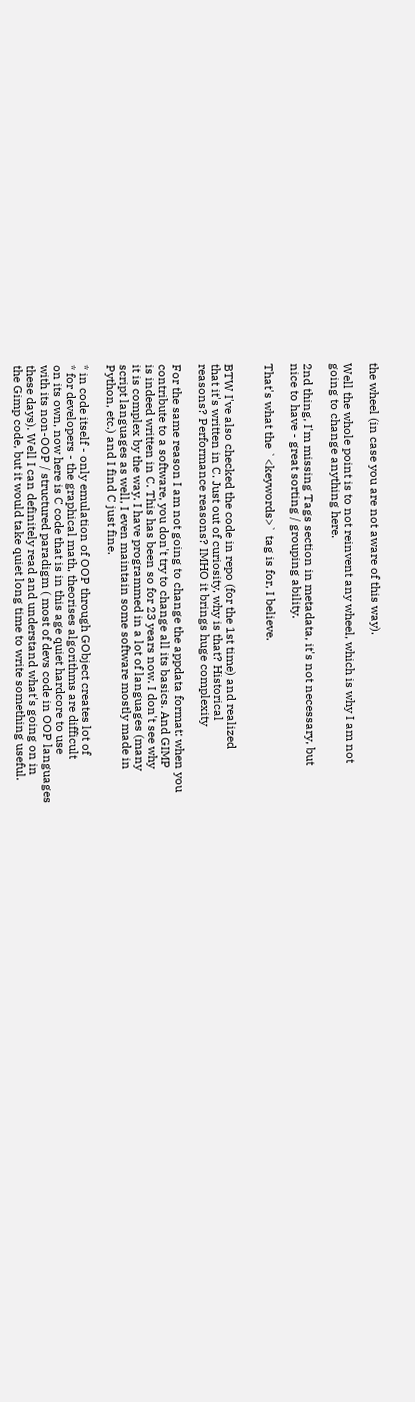the wheel (in case you are not aware of this way).

Well the whole point is to not reinvent any wheel, which is why I am not
going to change anything here.

2nd thing, I'm missing Tags section in metadata, it's not necessary, but
nice to have - great sorting / grouping ability.

That's what the `<keywords>` tag is for, I believe.


BTW I've also checked the code in repo (for the 1st time) and realized
that it's written in C. Just out of curiosity, why is that? Historical
reasons? Performance reasons? IMHO it brings huge complexity

For the same reason I am not going to change the appdata format: when you
contribute to a software, you don't try to change all its basics. And GIMP
is indeed written in C. This has been so for 23 years now. I don't see why
it is complex by the way. I have programmed in a lot of languages (many
script languages as well, I even maintain some software mostly made in
Python, etc.) and I find C just fine.

* in code itself - only emulation of OOP through GObject creates lot of
* for developers - the graphical math, theorises algorithms are difficult
on its own, now here is C code that is in this age quiet hardcore to use
with its non-OOP / structured paradigm ( most of devs code in OOP languages
these days). Well I can definitely read and understand what's going on in
the Gimp code, but it would take quiet long time to write something useful.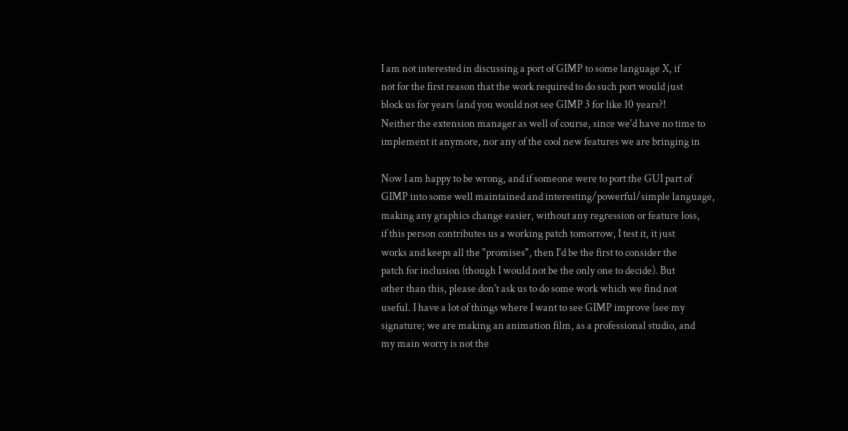I am not interested in discussing a port of GIMP to some language X, if
not for the first reason that the work required to do such port would just
block us for years (and you would not see GIMP 3 for like 10 years?!
Neither the extension manager as well of course, since we'd have no time to
implement it anymore, nor any of the cool new features we are bringing in

Now I am happy to be wrong, and if someone were to port the GUI part of
GIMP into some well maintained and interesting/powerful/simple language,
making any graphics change easier, without any regression or feature loss,
if this person contributes us a working patch tomorrow, I test it, it just
works and keeps all the "promises", then I'd be the first to consider the
patch for inclusion (though I would not be the only one to decide). But
other than this, please don't ask us to do some work which we find not
useful. I have a lot of things where I want to see GIMP improve (see my
signature; we are making an animation film, as a professional studio, and
my main worry is not the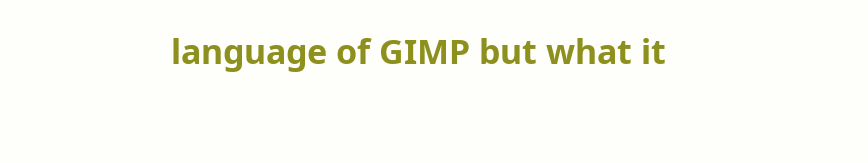language of GIMP but what it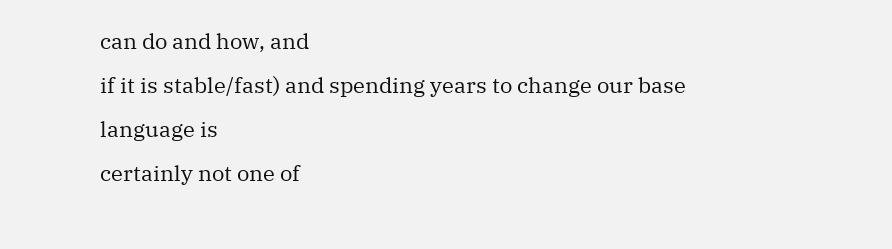can do and how, and
if it is stable/fast) and spending years to change our base language is
certainly not one of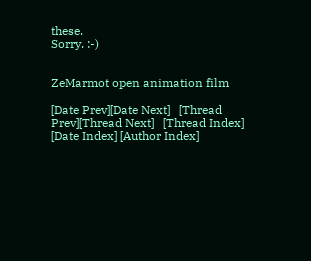these.
Sorry. :-)


ZeMarmot open animation film

[Date Prev][Date Next]   [Thread Prev][Thread Next]   [Thread Index] [Date Index] [Author Index]